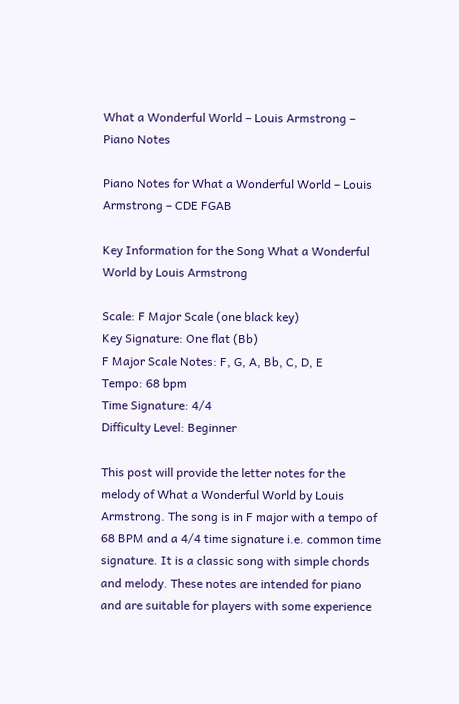What a Wonderful World – Louis Armstrong – Piano Notes

Piano Notes for What a Wonderful World – Louis Armstrong – CDE FGAB

Key Information for the Song What a Wonderful World by Louis Armstrong

Scale: F Major Scale (one black key)
Key Signature: One flat (Bb)
F Major Scale Notes: F, G, A, Bb, C, D, E
Tempo: 68 bpm
Time Signature: 4/4
Difficulty Level: Beginner

This post will provide the letter notes for the melody of What a Wonderful World by Louis Armstrong. The song is in F major with a tempo of 68 BPM and a 4/4 time signature i.e. common time signature. It is a classic song with simple chords and melody. These notes are intended for piano and are suitable for players with some experience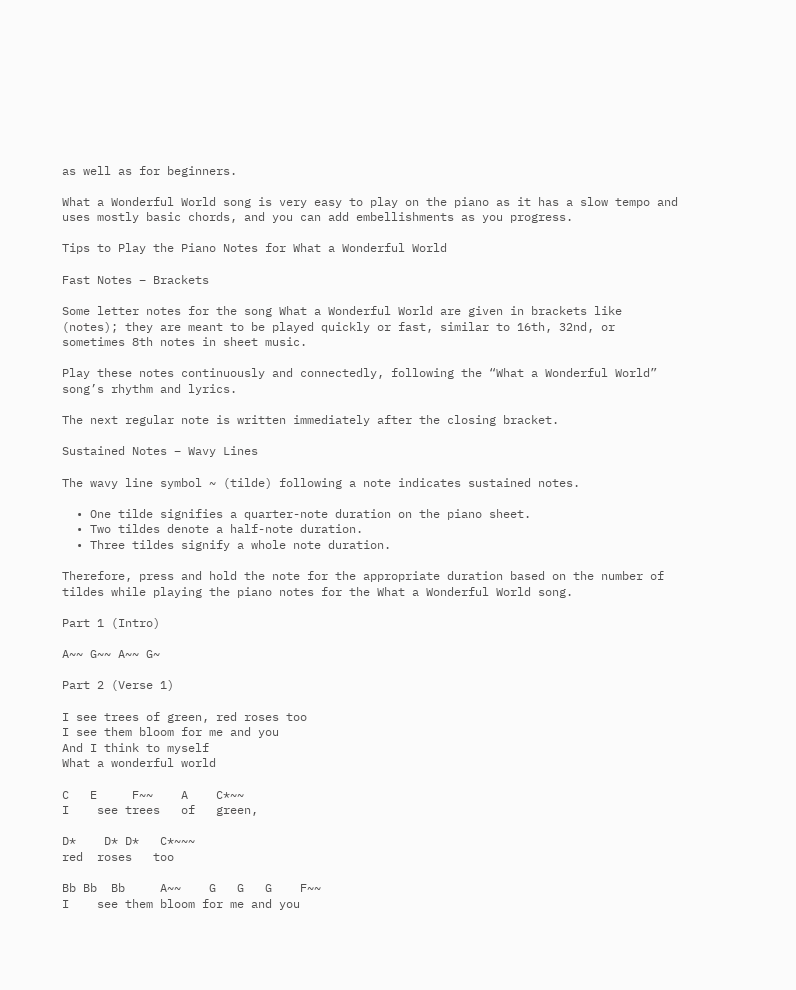as well as for beginners.

What a Wonderful World song is very easy to play on the piano as it has a slow tempo and uses mostly basic chords, and you can add embellishments as you progress.

Tips to Play the Piano Notes for What a Wonderful World

Fast Notes – Brackets

Some letter notes for the song What a Wonderful World are given in brackets like (notes); they are meant to be played quickly or fast, similar to 16th, 32nd, or sometimes 8th notes in sheet music.

Play these notes continuously and connectedly, following the “What a Wonderful World” song’s rhythm and lyrics.

The next regular note is written immediately after the closing bracket.

Sustained Notes – Wavy Lines

The wavy line symbol ~ (tilde) following a note indicates sustained notes.

  • One tilde signifies a quarter-note duration on the piano sheet.
  • Two tildes denote a half-note duration.
  • Three tildes signify a whole note duration.

Therefore, press and hold the note for the appropriate duration based on the number of tildes while playing the piano notes for the What a Wonderful World song.

Part 1 (Intro)

A~~ G~~ A~~ G~

Part 2 (Verse 1)

I see trees of green, red roses too
I see them bloom for me and you
And I think to myself
What a wonderful world

C   E     F~~    A    C*~~
I    see trees   of   green,

D*    D* D*   C*~~~
red  roses   too

Bb Bb  Bb     A~~    G   G   G    F~~
I    see them bloom for me and you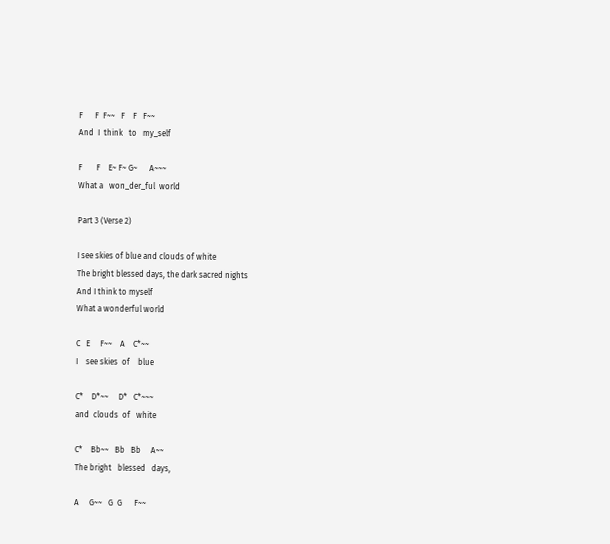F      F  F~~   F    F   F~~
And  I  think   to   my_self

F       F    E~ F~ G~      A~~~
What a   won_der_ful  world

Part 3 (Verse 2)

I see skies of blue and clouds of white
The bright blessed days, the dark sacred nights
And I think to myself
What a wonderful world

C   E     F~~    A    C*~~
I    see skies  of    blue

C*    D*~~     D*   C*~~~
and  clouds  of   white

C*    Bb~~   Bb   Bb     A~~
The bright   blessed   days,

A     G~~   G  G      F~~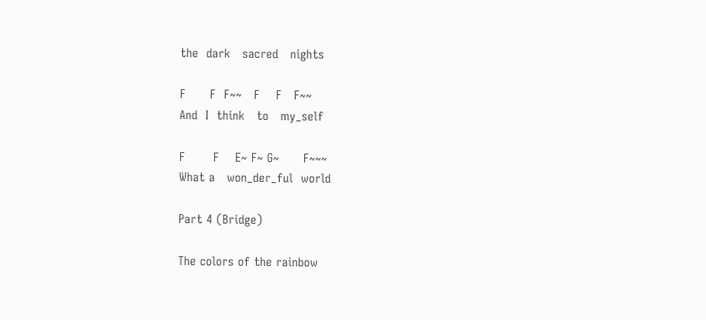the  dark   sacred   nights

F      F  F~~   F    F   F~~
And  I  think   to   my_self

F       F    E~ F~ G~      F~~~
What a   won_der_ful  world

Part 4 (Bridge)

The colors of the rainbow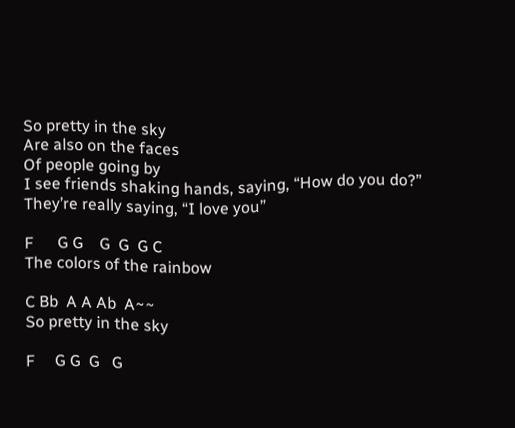So pretty in the sky
Are also on the faces
Of people going by
I see friends shaking hands, saying, “How do you do?”
They’re really saying, “I love you”

F      G G    G  G  G C
The colors of the rainbow

C Bb  A A Ab  A~~
So pretty in the sky

F     G G  G   G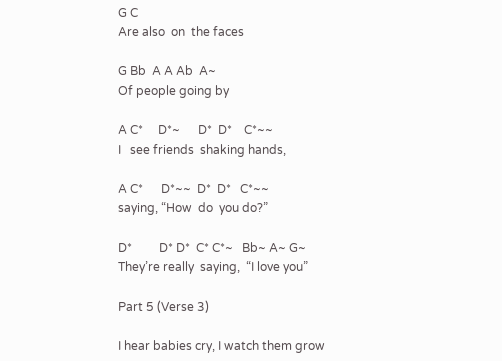G C
Are also  on  the faces

G Bb  A A Ab  A~
Of people going by

A C*     D*~      D*  D*    C*~~
I   see friends  shaking hands,

A C*      D*~~  D*  D*   C*~~
saying, “How  do  you do?”

D*         D* D*  C* C*~   Bb~ A~ G~
They’re really  saying,  “I love you”

Part 5 (Verse 3)

I hear babies cry, I watch them grow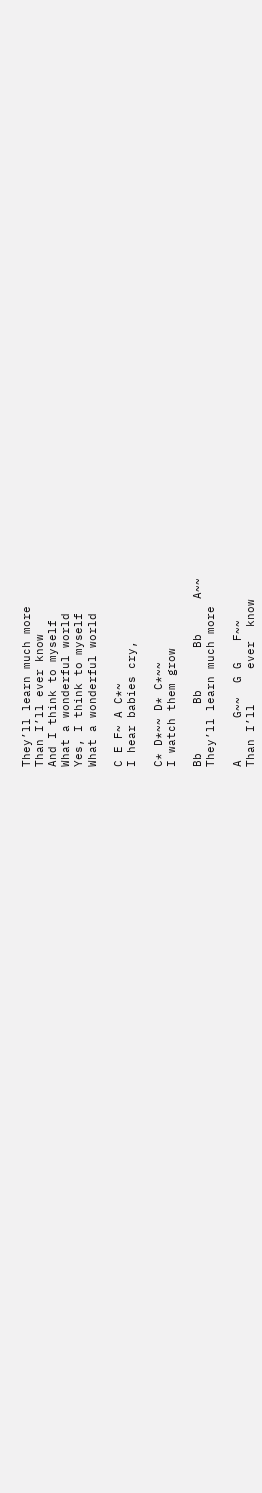They’ll learn much more
Than I’ll ever know
And I think to myself
What a wonderful world
Yes, I think to myself
What a wonderful world

C E F~ A C*~
I hear babies cry,

C* D*~~ D* C*~~
I watch them grow

Bb       Bb      Bb     A~~
They’ll learn much more

A      G~~  G G   F~~
Than I’ll     ever  know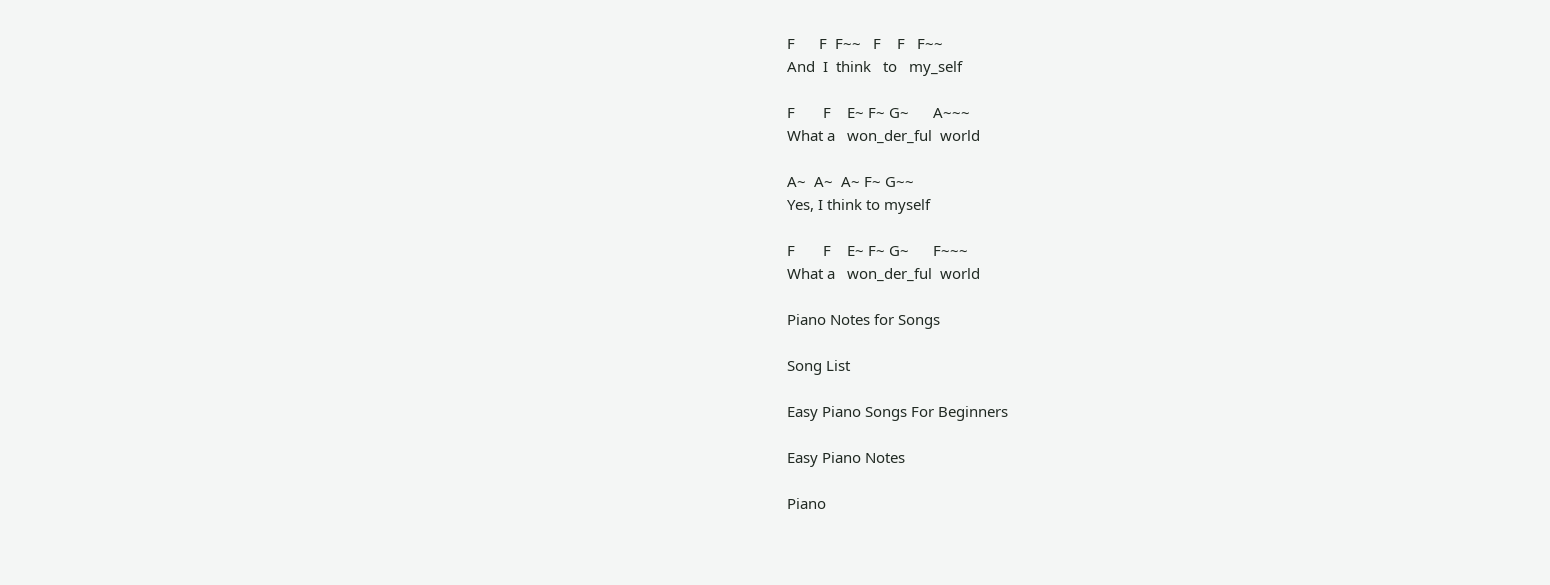F      F  F~~   F    F   F~~
And  I  think   to   my_self

F       F    E~ F~ G~      A~~~
What a   won_der_ful  world

A~  A~  A~ F~ G~~
Yes, I think to myself

F       F    E~ F~ G~      F~~~
What a   won_der_ful  world

Piano Notes for Songs

Song List

Easy Piano Songs For Beginners

Easy Piano Notes

Piano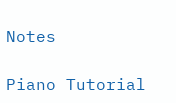Notes

Piano Tutorial